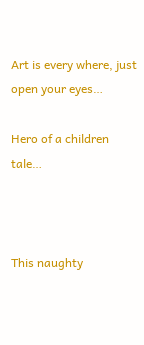Art is every where, just open your eyes…

Hero of a children tale…



This naughty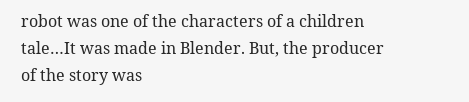robot was one of the characters of a children tale…It was made in Blender. But, the producer of the story was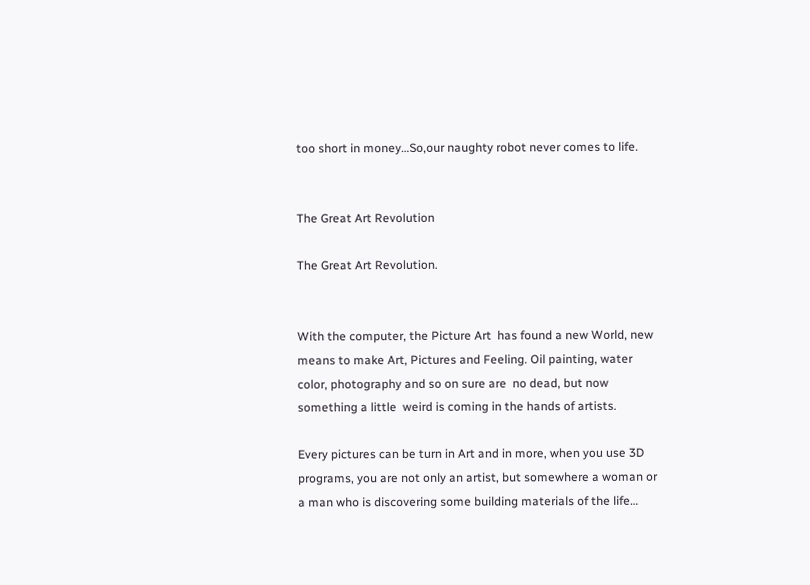too short in money…So,our naughty robot never comes to life.


The Great Art Revolution

The Great Art Revolution.


With the computer, the Picture Art  has found a new World, new means to make Art, Pictures and Feeling. Oil painting, water color, photography and so on sure are  no dead, but now something a little  weird is coming in the hands of artists.

Every pictures can be turn in Art and in more, when you use 3D programs, you are not only an artist, but somewhere a woman or a man who is discovering some building materials of the life…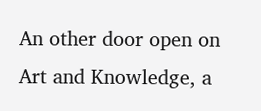An other door open on Art and Knowledge, a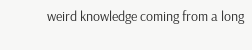weird knowledge coming from a long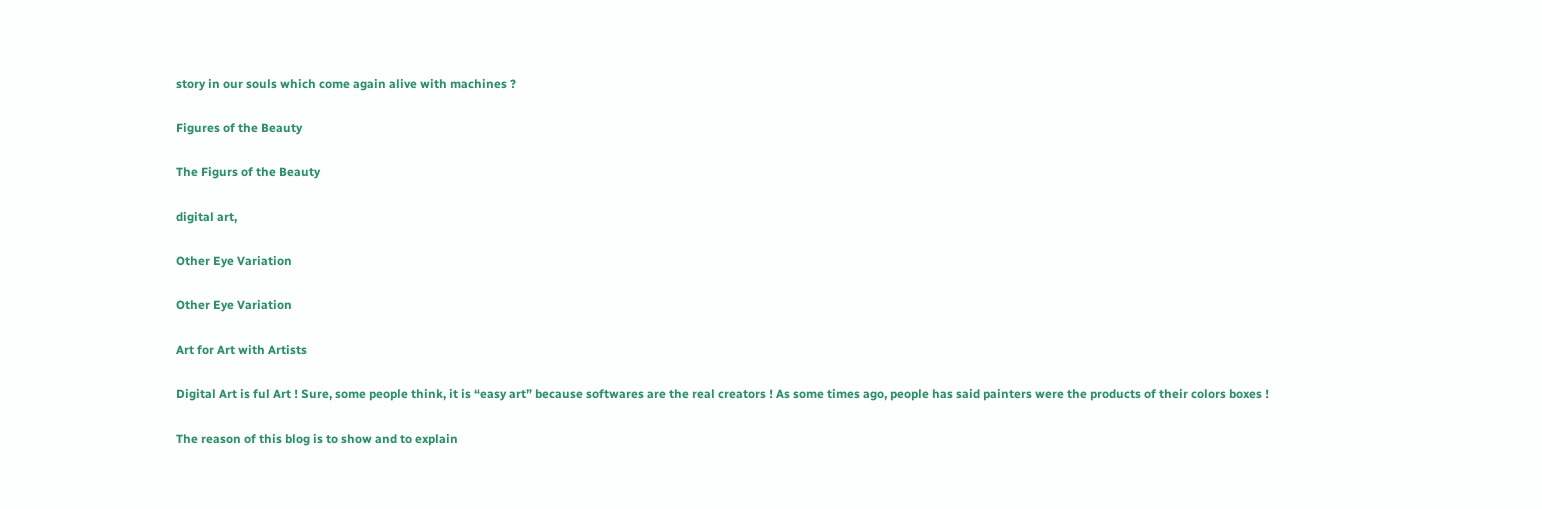story in our souls which come again alive with machines ?

Figures of the Beauty

The Figurs of the Beauty

digital art,

Other Eye Variation

Other Eye Variation

Art for Art with Artists

Digital Art is ful Art ! Sure, some people think, it is “easy art” because softwares are the real creators ! As some times ago, people has said painters were the products of their colors boxes !

The reason of this blog is to show and to explain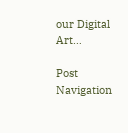our Digital Art…

Post Navigation